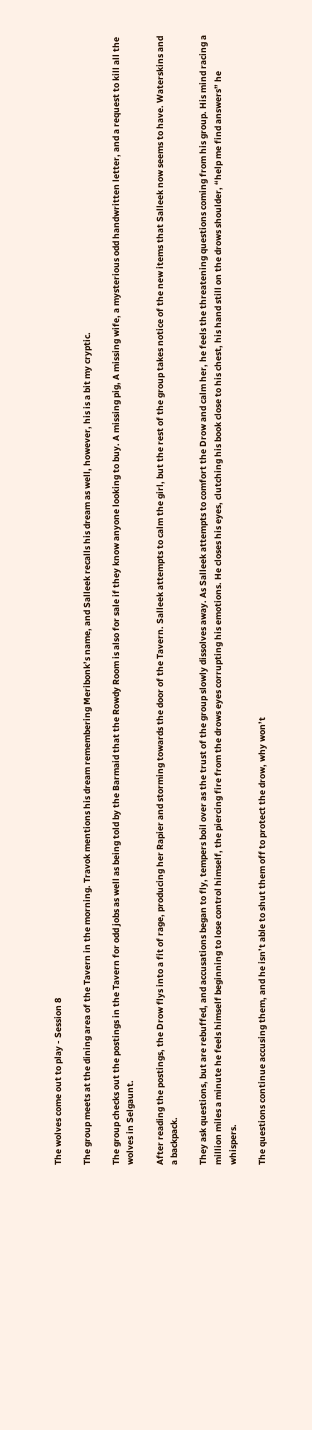The wolves come out to play - Session 8

The group meets at the dining area of the Tavern in the morning. Travok mentions his dream remembering Meribonk’s name, and Salleek recalls his dream as well, however, his is a bit my cryptic.

The group checks out the postings in the Tavern for odd jobs as well as being told by the Barmaid that the Rowdy Room is also for sale if they know anyone looking to buy. A missing pig, A missing wife, a mysterious odd handwritten letter, and a request to kill all the wolves in Selgaunt.

After reading the postings, the Drow flys into a fit of rage, producing her Rapier and storming towards the door of the Tavern. Salleek attempts to calm the girl, but the rest of the group takes notice of the new items that Salleek now seems to have. Waterskins and a backpack.

They ask questions, but are rebuffed, and accusations began to fly, tempers boil over as the trust of the group slowly dissolves away. As Salleek attempts to comfort the Drow and calm her, he feels the threatening questions coming from his group. His mind racing a million miles a minute he feels himself beginning to lose control himself, the piercing fire from the drows eyes corrupting his emotions. He closes his eyes, clutching his book close to his chest, his hand still on the drows shoulder, “help me find answers” he whispers.

The questions continue accusing them, and he isn’t able to shut them off to protect the drow, why won’t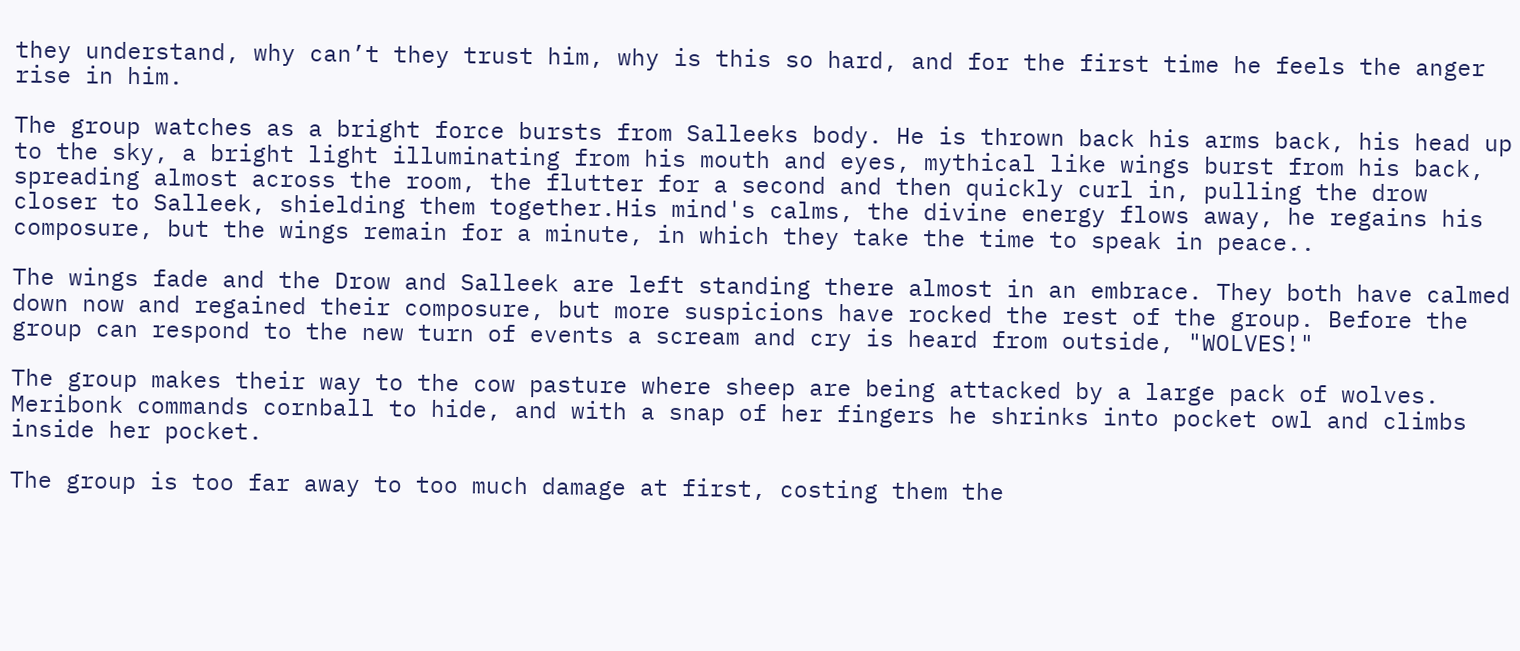they understand, why can’t they trust him, why is this so hard, and for the first time he feels the anger rise in him.

The group watches as a bright force bursts from Salleeks body. He is thrown back his arms back, his head up to the sky, a bright light illuminating from his mouth and eyes, mythical like wings burst from his back, spreading almost across the room, the flutter for a second and then quickly curl in, pulling the drow closer to Salleek, shielding them together.His mind's calms, the divine energy flows away, he regains his composure, but the wings remain for a minute, in which they take the time to speak in peace..

The wings fade and the Drow and Salleek are left standing there almost in an embrace. They both have calmed down now and regained their composure, but more suspicions have rocked the rest of the group. Before the group can respond to the new turn of events a scream and cry is heard from outside, "WOLVES!"

The group makes their way to the cow pasture where sheep are being attacked by a large pack of wolves. Meribonk commands cornball to hide, and with a snap of her fingers he shrinks into pocket owl and climbs inside her pocket.

The group is too far away to too much damage at first, costing them the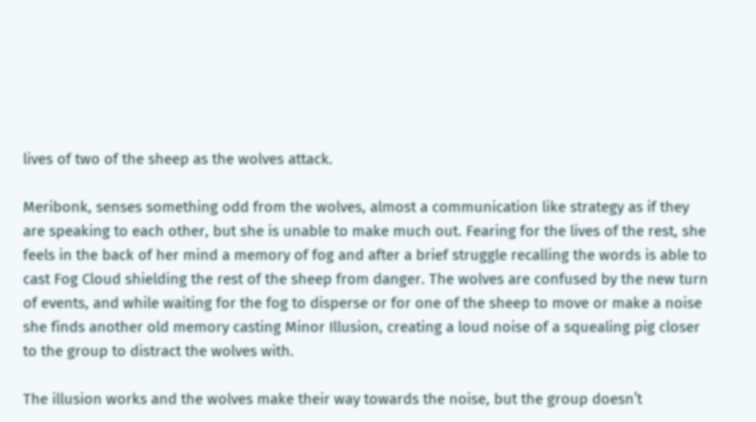lives of two of the sheep as the wolves attack.

Meribonk, senses something odd from the wolves, almost a communication like strategy as if they are speaking to each other, but she is unable to make much out. Fearing for the lives of the rest, she feels in the back of her mind a memory of fog and after a brief struggle recalling the words is able to cast Fog Cloud shielding the rest of the sheep from danger. The wolves are confused by the new turn of events, and while waiting for the fog to disperse or for one of the sheep to move or make a noise she finds another old memory casting Minor Illusion, creating a loud noise of a squealing pig closer to the group to distract the wolves with.

The illusion works and the wolves make their way towards the noise, but the group doesn’t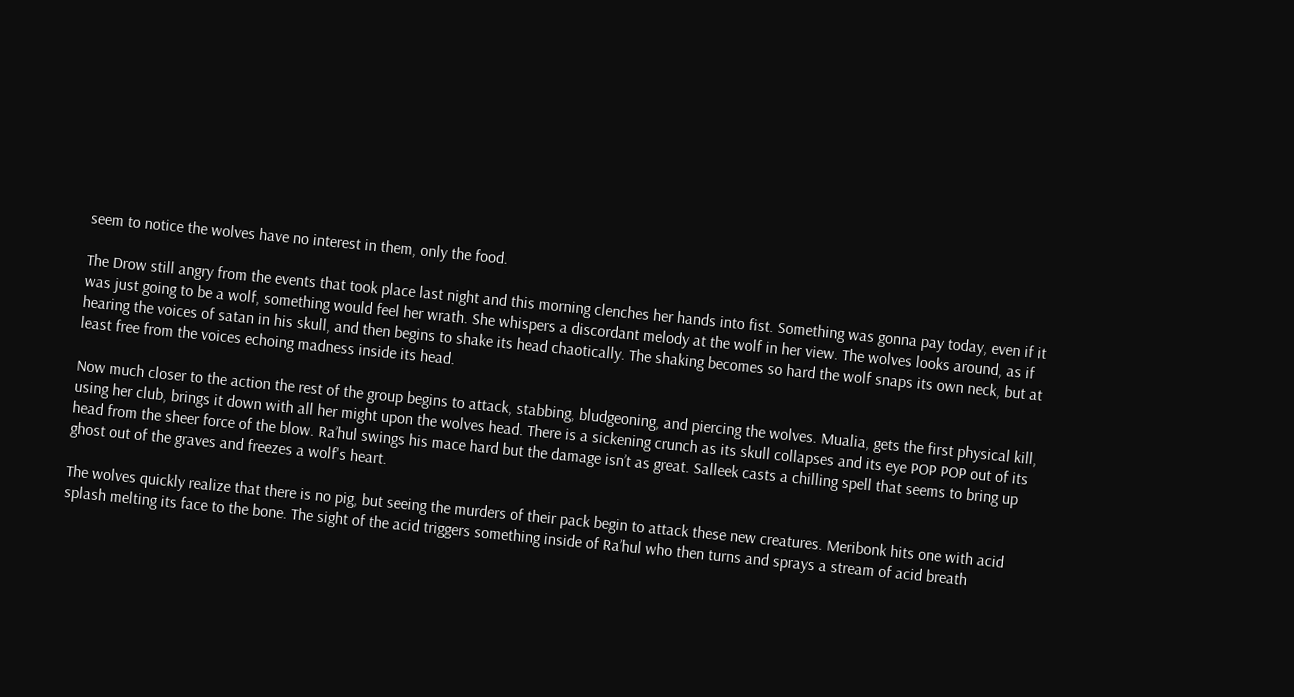seem to notice the wolves have no interest in them, only the food.

The Drow still angry from the events that took place last night and this morning clenches her hands into fist. Something was gonna pay today, even if it was just going to be a wolf, something would feel her wrath. She whispers a discordant melody at the wolf in her view. The wolves looks around, as if hearing the voices of satan in his skull, and then begins to shake its head chaotically. The shaking becomes so hard the wolf snaps its own neck, but at least free from the voices echoing madness inside its head.

Now much closer to the action the rest of the group begins to attack, stabbing, bludgeoning, and piercing the wolves. Mualia, gets the first physical kill, using her club, brings it down with all her might upon the wolves head. There is a sickening crunch as its skull collapses and its eye POP POP out of its head from the sheer force of the blow. Ra’hul swings his mace hard but the damage isn’t as great. Salleek casts a chilling spell that seems to bring up ghost out of the graves and freezes a wolf's heart.

The wolves quickly realize that there is no pig, but seeing the murders of their pack begin to attack these new creatures. Meribonk hits one with acid splash melting its face to the bone. The sight of the acid triggers something inside of Ra’hul who then turns and sprays a stream of acid breath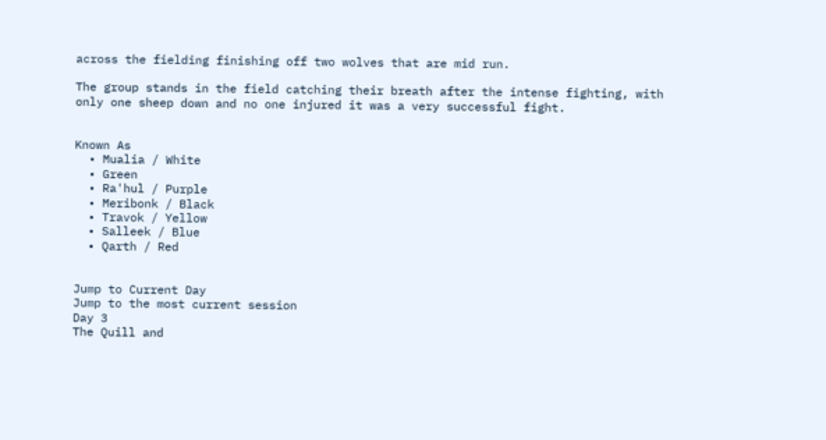across the fielding finishing off two wolves that are mid run.

The group stands in the field catching their breath after the intense fighting, with only one sheep down and no one injured it was a very successful fight.


Known As
  • Mualia / White
  • Green
  • Ra'hul / Purple
  • Meribonk / Black
  • Travok / Yellow
  • Salleek / Blue
  • Qarth / Red


Jump to Current Day
Jump to the most current session
Day 3
The Quill and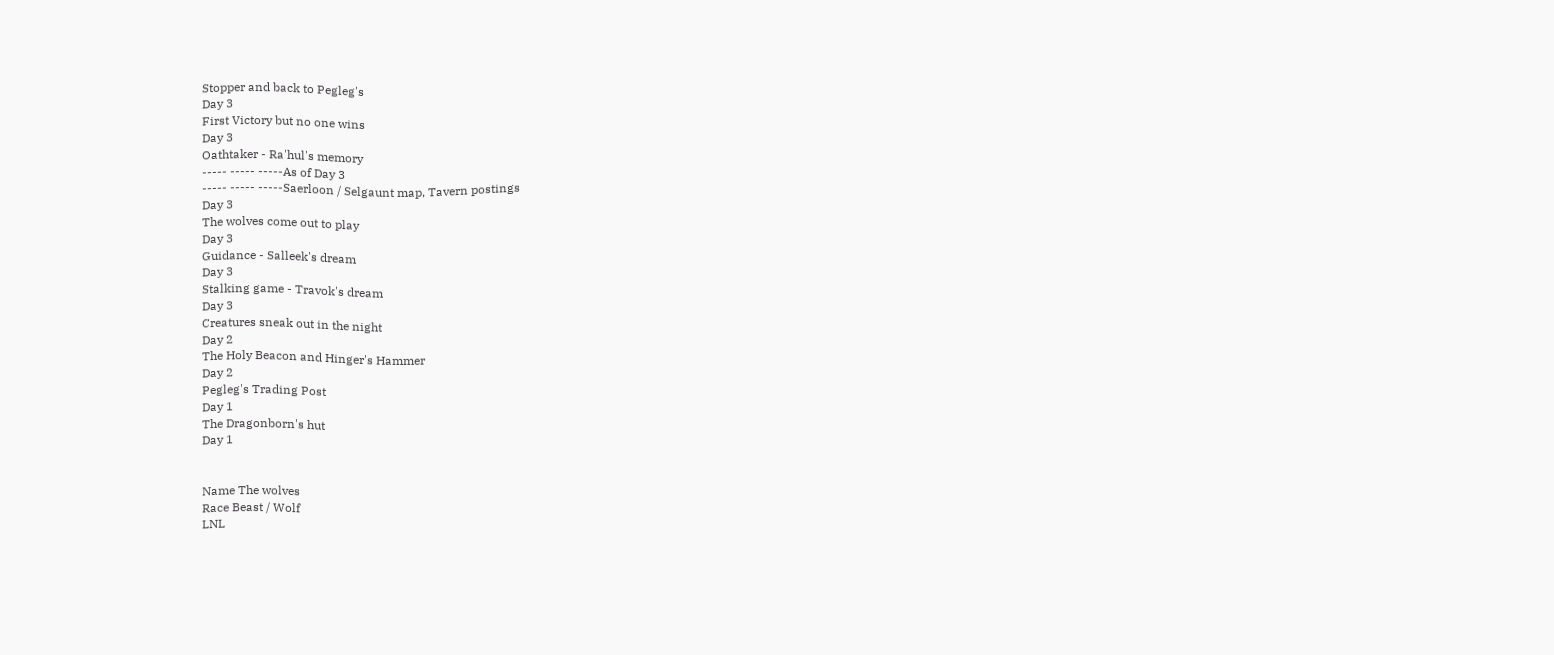Stopper and back to Pegleg's
Day 3
First Victory but no one wins
Day 3
Oathtaker - Ra'hul's memory
----- ----- -----As of Day 3
----- ----- -----Saerloon / Selgaunt map, Tavern postings
Day 3
The wolves come out to play
Day 3
Guidance - Salleek's dream
Day 3
Stalking game - Travok's dream
Day 3
Creatures sneak out in the night
Day 2
The Holy Beacon and Hinger's Hammer
Day 2
Pegleg's Trading Post
Day 1
The Dragonborn's hut
Day 1


Name The wolves
Race Beast / Wolf
LNL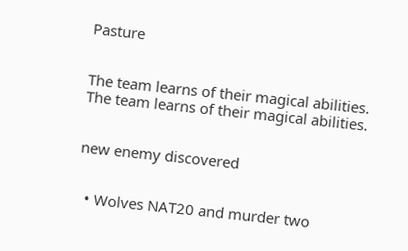Pasture


The team learns of their magical abilities.
The team learns of their magical abilities.


new enemy discovered


  • Wolves NAT20 and murder two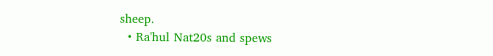sheep.
  • Ra'hul Nat20s and spews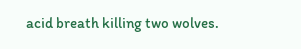acid breath killing two wolves.